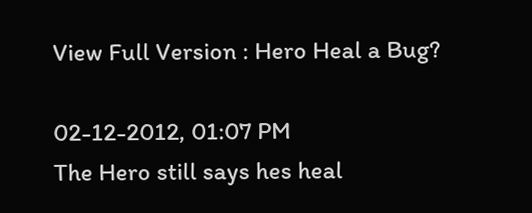View Full Version : Hero Heal a Bug?

02-12-2012, 01:07 PM
The Hero still says hes heal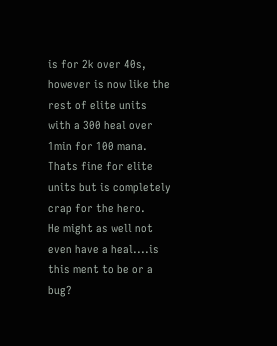is for 2k over 40s, however is now like the rest of elite units with a 300 heal over 1min for 100 mana. Thats fine for elite units but is completely crap for the hero.
He might as well not even have a heal....is this ment to be or a bug?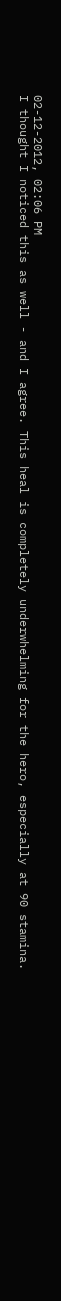02-12-2012, 02:06 PM
I thought I noticed this as well - and I agree. This heal is completely underwhelming for the hero, especially at 90 stamina.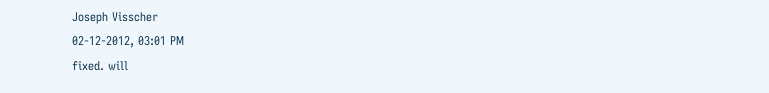Joseph Visscher
02-12-2012, 03:01 PM
fixed. will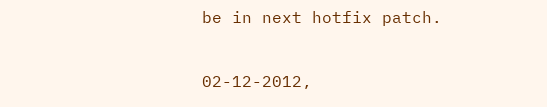be in next hotfix patch.

02-12-2012,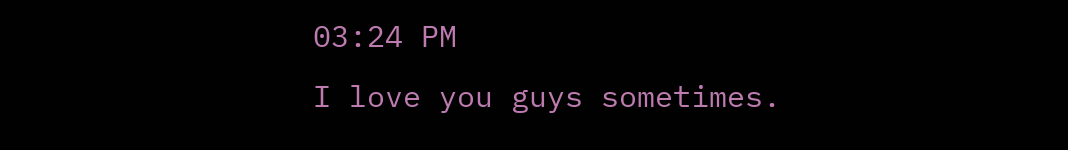03:24 PM
I love you guys sometimes.